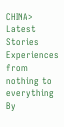CHINA> Latest Stories
Experiences from nothing to everything
By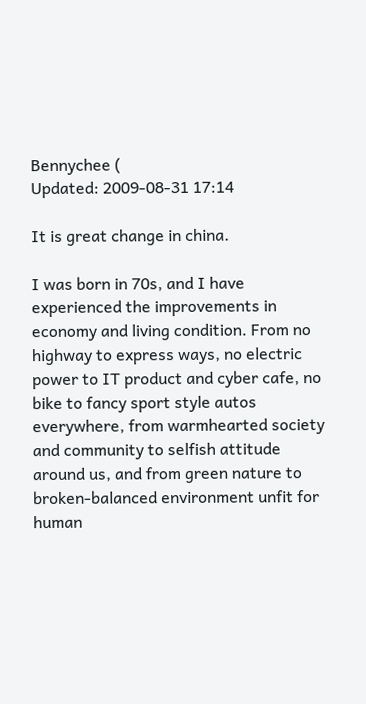Bennychee (
Updated: 2009-08-31 17:14

It is great change in china.

I was born in 70s, and I have experienced the improvements in economy and living condition. From no highway to express ways, no electric power to IT product and cyber cafe, no bike to fancy sport style autos everywhere, from warmhearted society and community to selfish attitude around us, and from green nature to broken-balanced environment unfit for human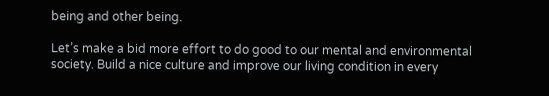being and other being.

Let’s make a bid more effort to do good to our mental and environmental society. Build a nice culture and improve our living condition in every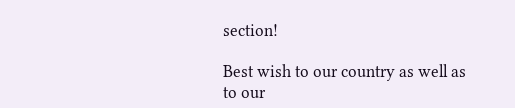section!

Best wish to our country as well as to our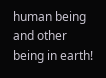human being and other being in earth!